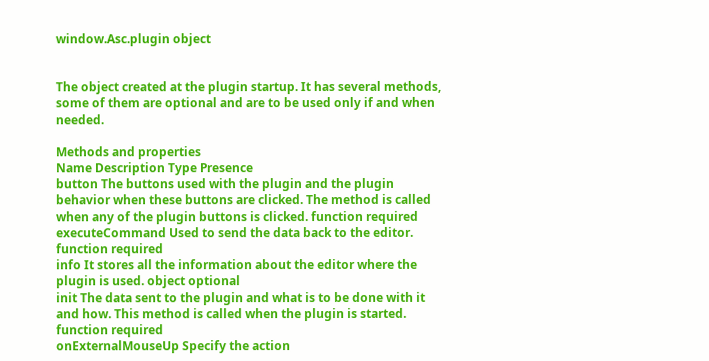window.Asc.plugin object


The object created at the plugin startup. It has several methods, some of them are optional and are to be used only if and when needed.

Methods and properties
Name Description Type Presence
button The buttons used with the plugin and the plugin behavior when these buttons are clicked. The method is called when any of the plugin buttons is clicked. function required
executeCommand Used to send the data back to the editor. function required
info It stores all the information about the editor where the plugin is used. object optional
init The data sent to the plugin and what is to be done with it and how. This method is called when the plugin is started. function required
onExternalMouseUp Specify the action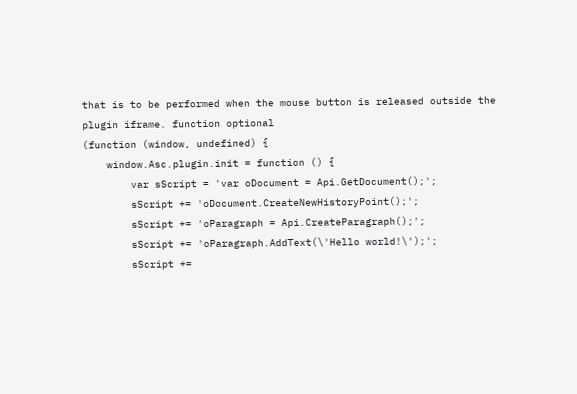that is to be performed when the mouse button is released outside the plugin iframe. function optional
(function (window, undefined) {
    window.Asc.plugin.init = function () {
        var sScript = 'var oDocument = Api.GetDocument();';
        sScript += 'oDocument.CreateNewHistoryPoint();';
        sScript += 'oParagraph = Api.CreateParagraph();';
        sScript += 'oParagraph.AddText(\'Hello world!\');';
        sScript +=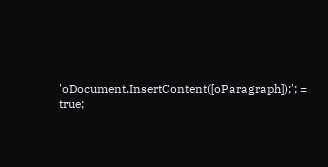'oDocument.InsertContent([oParagraph]);'; = true;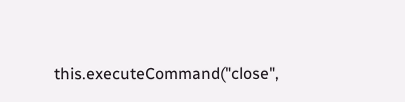this.executeCommand("close",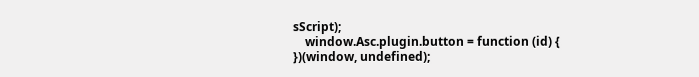sScript);
    window.Asc.plugin.button = function (id) {
})(window, undefined);